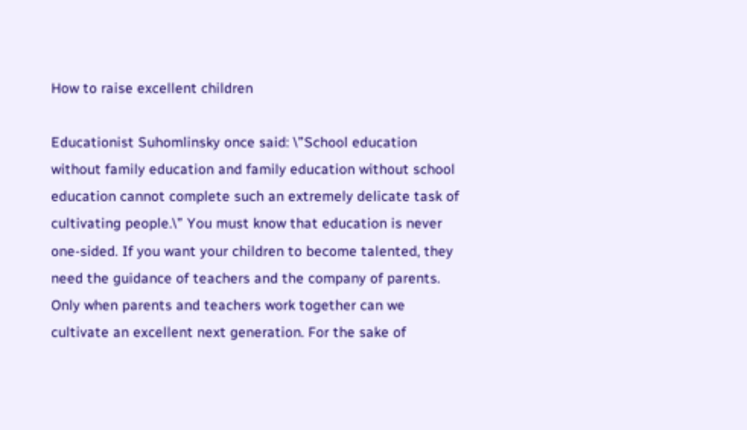How to raise excellent children

Educationist Suhomlinsky once said: \”School education without family education and family education without school education cannot complete such an extremely delicate task of cultivating people.\” You must know that education is never one-sided. If you want your children to become talented, they need the guidance of teachers and the company of parents. Only when parents and teachers work together can we cultivate an excellent next generation. For the sake of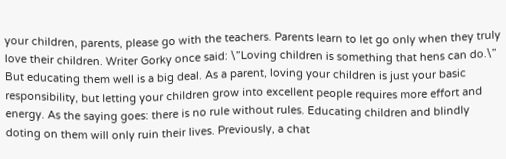your children, parents, please go with the teachers. Parents learn to let go only when they truly love their children. Writer Gorky once said: \”Loving children is something that hens can do.\” But educating them well is a big deal. As a parent, loving your children is just your basic responsibility, but letting your children grow into excellent people requires more effort and energy. As the saying goes: there is no rule without rules. Educating children and blindly doting on them will only ruin their lives. Previously, a chat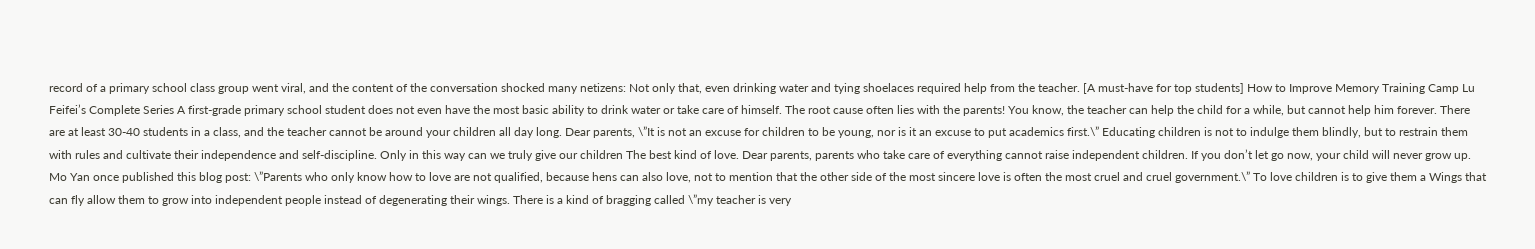record of a primary school class group went viral, and the content of the conversation shocked many netizens: Not only that, even drinking water and tying shoelaces required help from the teacher. [A must-have for top students] How to Improve Memory Training Camp Lu Feifei’s Complete Series A first-grade primary school student does not even have the most basic ability to drink water or take care of himself. The root cause often lies with the parents! You know, the teacher can help the child for a while, but cannot help him forever. There are at least 30-40 students in a class, and the teacher cannot be around your children all day long. Dear parents, \”It is not an excuse for children to be young, nor is it an excuse to put academics first.\” Educating children is not to indulge them blindly, but to restrain them with rules and cultivate their independence and self-discipline. Only in this way can we truly give our children The best kind of love. Dear parents, parents who take care of everything cannot raise independent children. If you don’t let go now, your child will never grow up. Mo Yan once published this blog post: \”Parents who only know how to love are not qualified, because hens can also love, not to mention that the other side of the most sincere love is often the most cruel and cruel government.\” To love children is to give them a Wings that can fly allow them to grow into independent people instead of degenerating their wings. There is a kind of bragging called \”my teacher is very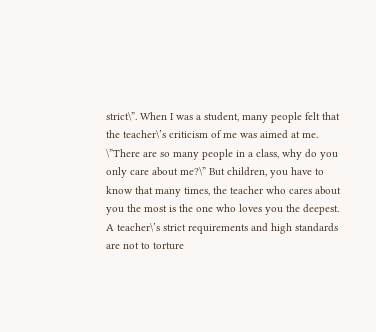strict\”. When I was a student, many people felt that the teacher\’s criticism of me was aimed at me. \”There are so many people in a class, why do you only care about me?\” But children, you have to know that many times, the teacher who cares about you the most is the one who loves you the deepest. A teacher\’s strict requirements and high standards are not to torture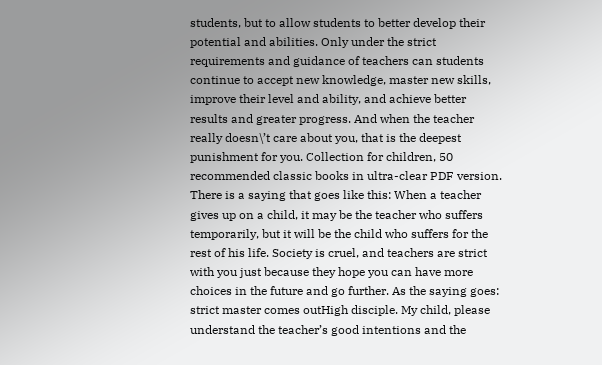students, but to allow students to better develop their potential and abilities. Only under the strict requirements and guidance of teachers can students continue to accept new knowledge, master new skills, improve their level and ability, and achieve better results and greater progress. And when the teacher really doesn\’t care about you, that is the deepest punishment for you. Collection for children, 50 recommended classic books in ultra-clear PDF version. There is a saying that goes like this: When a teacher gives up on a child, it may be the teacher who suffers temporarily, but it will be the child who suffers for the rest of his life. Society is cruel, and teachers are strict with you just because they hope you can have more choices in the future and go further. As the saying goes: strict master comes outHigh disciple. My child, please understand the teacher’s good intentions and the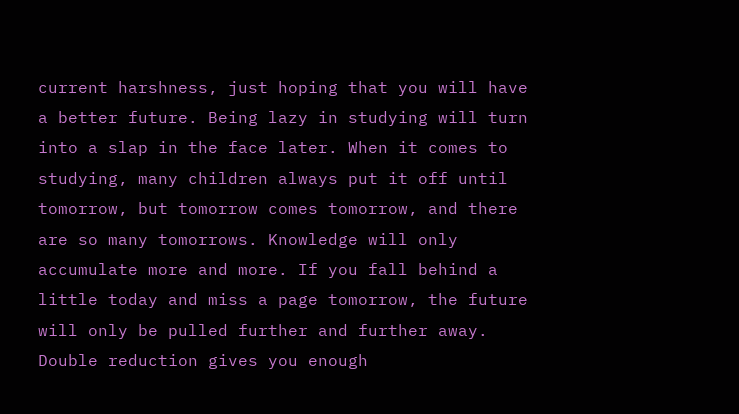current harshness, just hoping that you will have a better future. Being lazy in studying will turn into a slap in the face later. When it comes to studying, many children always put it off until tomorrow, but tomorrow comes tomorrow, and there are so many tomorrows. Knowledge will only accumulate more and more. If you fall behind a little today and miss a page tomorrow, the future will only be pulled further and further away. Double reduction gives you enough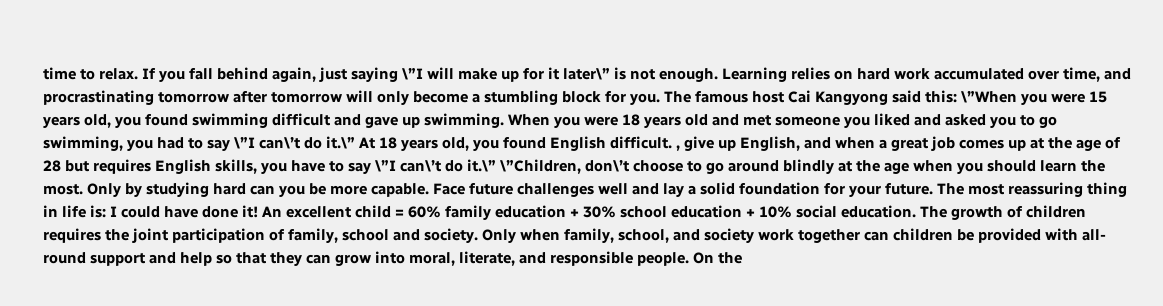time to relax. If you fall behind again, just saying \”I will make up for it later\” is not enough. Learning relies on hard work accumulated over time, and procrastinating tomorrow after tomorrow will only become a stumbling block for you. The famous host Cai Kangyong said this: \”When you were 15 years old, you found swimming difficult and gave up swimming. When you were 18 years old and met someone you liked and asked you to go swimming, you had to say \”I can\’t do it.\” At 18 years old, you found English difficult. , give up English, and when a great job comes up at the age of 28 but requires English skills, you have to say \”I can\’t do it.\” \”Children, don\’t choose to go around blindly at the age when you should learn the most. Only by studying hard can you be more capable. Face future challenges well and lay a solid foundation for your future. The most reassuring thing in life is: I could have done it! An excellent child = 60% family education + 30% school education + 10% social education. The growth of children requires the joint participation of family, school and society. Only when family, school, and society work together can children be provided with all-round support and help so that they can grow into moral, literate, and responsible people. On the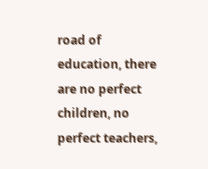road of education, there are no perfect children, no perfect teachers,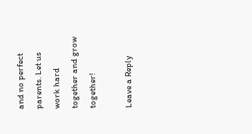and no perfect parents. Let us work hard together and grow together!

Leave a Reply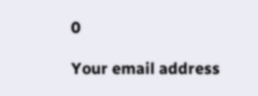0

Your email address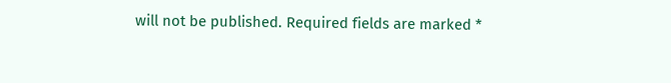will not be published. Required fields are marked *